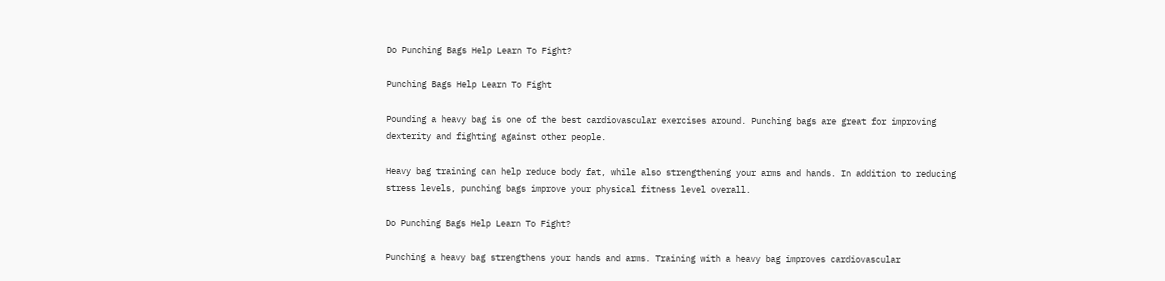Do Punching Bags Help Learn To Fight?

Punching Bags Help Learn To Fight

Pounding a heavy bag is one of the best cardiovascular exercises around. Punching bags are great for improving dexterity and fighting against other people.

Heavy bag training can help reduce body fat, while also strengthening your arms and hands. In addition to reducing stress levels, punching bags improve your physical fitness level overall.

Do Punching Bags Help Learn To Fight?

Punching a heavy bag strengthens your hands and arms. Training with a heavy bag improves cardiovascular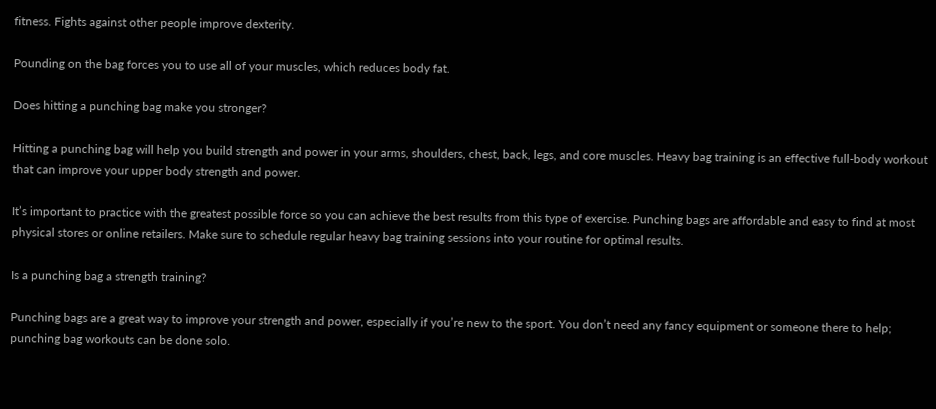fitness. Fights against other people improve dexterity.

Pounding on the bag forces you to use all of your muscles, which reduces body fat.

Does hitting a punching bag make you stronger?

Hitting a punching bag will help you build strength and power in your arms, shoulders, chest, back, legs, and core muscles. Heavy bag training is an effective full-body workout that can improve your upper body strength and power.

It’s important to practice with the greatest possible force so you can achieve the best results from this type of exercise. Punching bags are affordable and easy to find at most physical stores or online retailers. Make sure to schedule regular heavy bag training sessions into your routine for optimal results.

Is a punching bag a strength training?

Punching bags are a great way to improve your strength and power, especially if you’re new to the sport. You don’t need any fancy equipment or someone there to help; punching bag workouts can be done solo.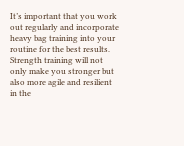It’s important that you work out regularly and incorporate heavy bag training into your routine for the best results. Strength training will not only make you stronger but also more agile and resilient in the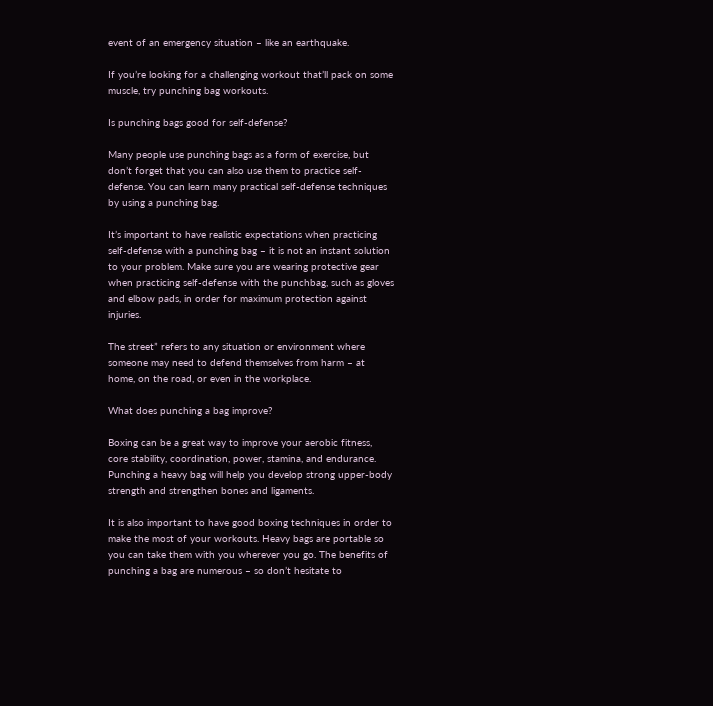event of an emergency situation – like an earthquake.

If you’re looking for a challenging workout that’ll pack on some muscle, try punching bag workouts.

Is punching bags good for self-defense?

Many people use punching bags as a form of exercise, but don’t forget that you can also use them to practice self-defense. You can learn many practical self-defense techniques by using a punching bag.

It’s important to have realistic expectations when practicing self-defense with a punching bag – it is not an instant solution to your problem. Make sure you are wearing protective gear when practicing self-defense with the punchbag, such as gloves and elbow pads, in order for maximum protection against injuries.

The street” refers to any situation or environment where someone may need to defend themselves from harm – at home, on the road, or even in the workplace.

What does punching a bag improve?

Boxing can be a great way to improve your aerobic fitness, core stability, coordination, power, stamina, and endurance. Punching a heavy bag will help you develop strong upper-body strength and strengthen bones and ligaments.

It is also important to have good boxing techniques in order to make the most of your workouts. Heavy bags are portable so you can take them with you wherever you go. The benefits of punching a bag are numerous – so don’t hesitate to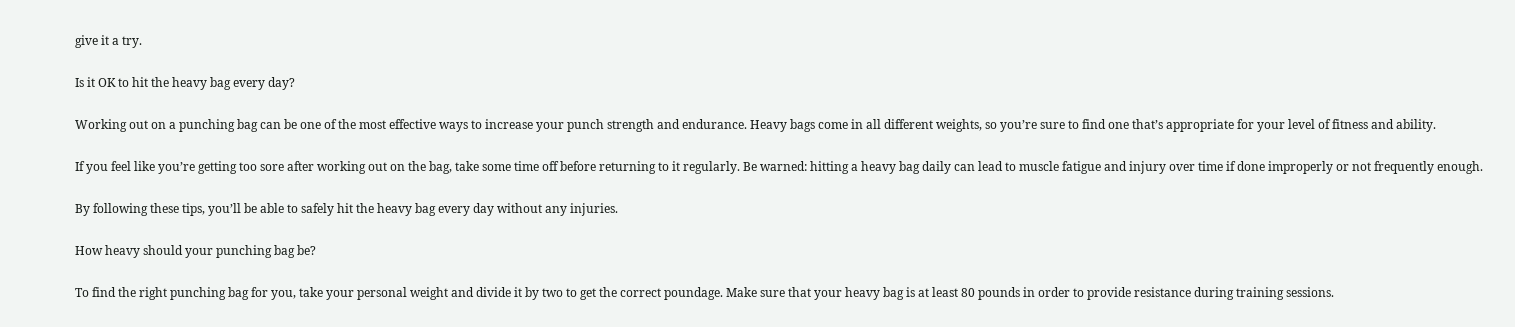give it a try.

Is it OK to hit the heavy bag every day?

Working out on a punching bag can be one of the most effective ways to increase your punch strength and endurance. Heavy bags come in all different weights, so you’re sure to find one that’s appropriate for your level of fitness and ability.

If you feel like you’re getting too sore after working out on the bag, take some time off before returning to it regularly. Be warned: hitting a heavy bag daily can lead to muscle fatigue and injury over time if done improperly or not frequently enough.

By following these tips, you’ll be able to safely hit the heavy bag every day without any injuries.

How heavy should your punching bag be?

To find the right punching bag for you, take your personal weight and divide it by two to get the correct poundage. Make sure that your heavy bag is at least 80 pounds in order to provide resistance during training sessions.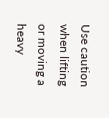Use caution when lifting or moving a heavy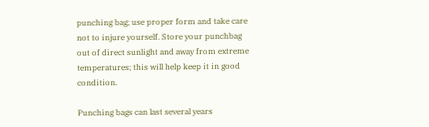punching bag; use proper form and take care not to injure yourself. Store your punchbag out of direct sunlight and away from extreme temperatures; this will help keep it in good condition.

Punching bags can last several years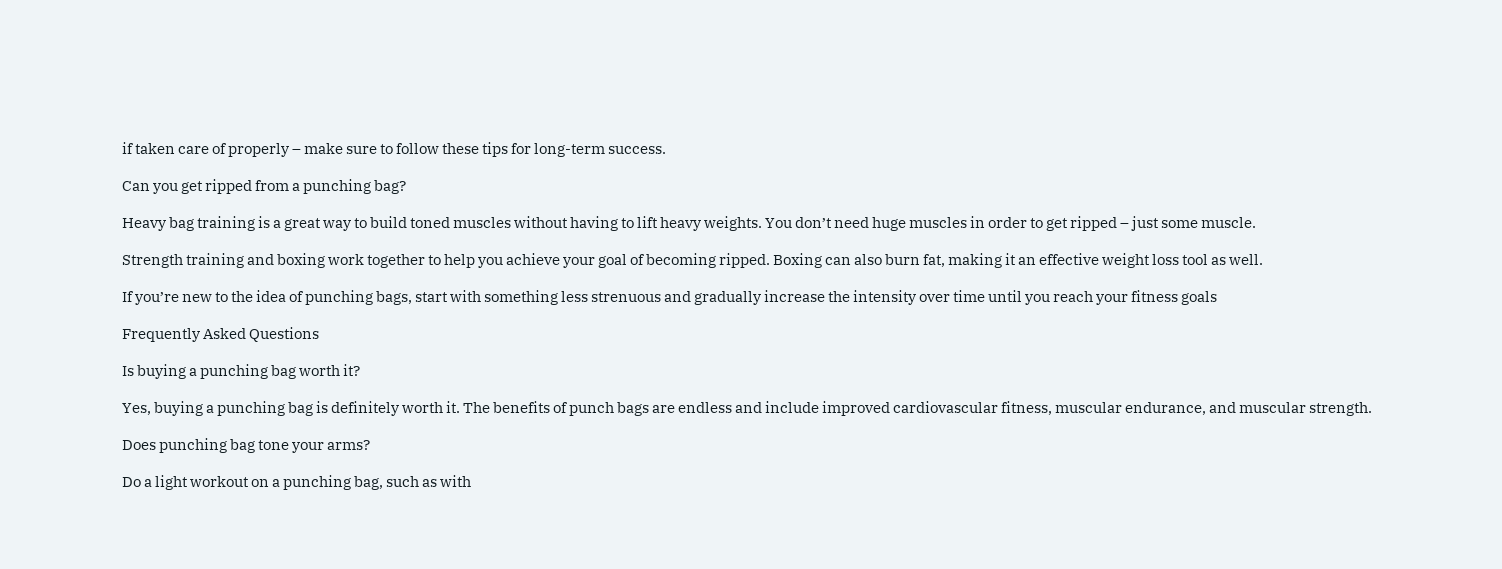if taken care of properly – make sure to follow these tips for long-term success.

Can you get ripped from a punching bag?

Heavy bag training is a great way to build toned muscles without having to lift heavy weights. You don’t need huge muscles in order to get ripped – just some muscle.

Strength training and boxing work together to help you achieve your goal of becoming ripped. Boxing can also burn fat, making it an effective weight loss tool as well.

If you’re new to the idea of punching bags, start with something less strenuous and gradually increase the intensity over time until you reach your fitness goals

Frequently Asked Questions

Is buying a punching bag worth it?

Yes, buying a punching bag is definitely worth it. The benefits of punch bags are endless and include improved cardiovascular fitness, muscular endurance, and muscular strength.

Does punching bag tone your arms?

Do a light workout on a punching bag, such as with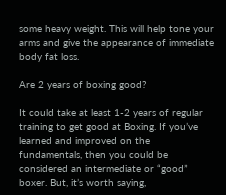some heavy weight. This will help tone your arms and give the appearance of immediate body fat loss.

Are 2 years of boxing good?

It could take at least 1-2 years of regular training to get good at Boxing. If you’ve learned and improved on the fundamentals, then you could be considered an intermediate or “good” boxer. But, it’s worth saying,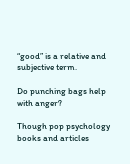“good” is a relative and subjective term.

Do punching bags help with anger?

Though pop psychology books and articles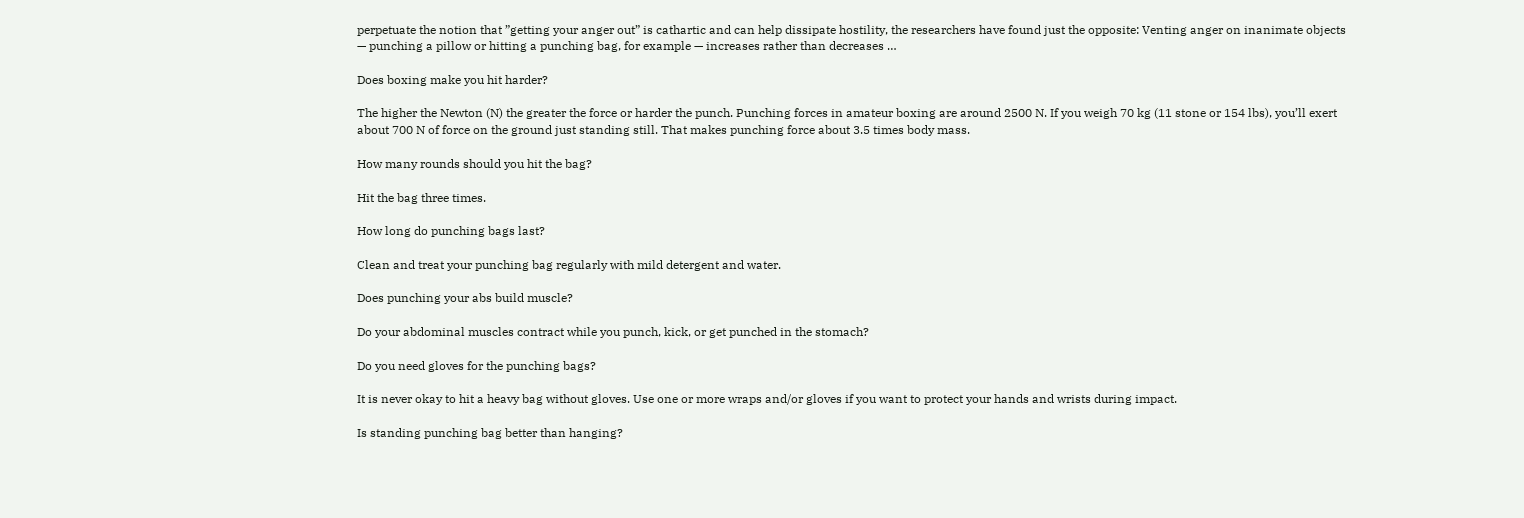perpetuate the notion that ”getting your anger out” is cathartic and can help dissipate hostility, the researchers have found just the opposite: Venting anger on inanimate objects — punching a pillow or hitting a punching bag, for example — increases rather than decreases …

Does boxing make you hit harder?

The higher the Newton (N) the greater the force or harder the punch. Punching forces in amateur boxing are around 2500 N. If you weigh 70 kg (11 stone or 154 lbs), you’ll exert about 700 N of force on the ground just standing still. That makes punching force about 3.5 times body mass.

How many rounds should you hit the bag?

Hit the bag three times.

How long do punching bags last?

Clean and treat your punching bag regularly with mild detergent and water.

Does punching your abs build muscle?

Do your abdominal muscles contract while you punch, kick, or get punched in the stomach?

Do you need gloves for the punching bags?

It is never okay to hit a heavy bag without gloves. Use one or more wraps and/or gloves if you want to protect your hands and wrists during impact.

Is standing punching bag better than hanging?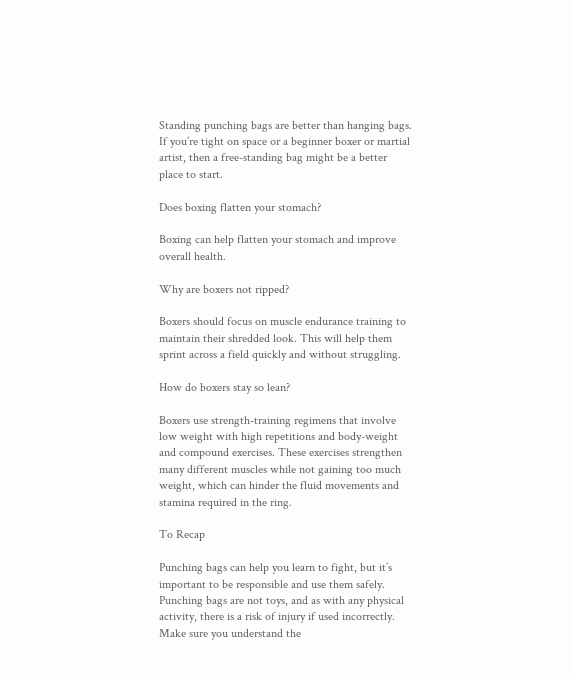Standing punching bags are better than hanging bags. If you’re tight on space or a beginner boxer or martial artist, then a free-standing bag might be a better place to start.

Does boxing flatten your stomach?

Boxing can help flatten your stomach and improve overall health.

Why are boxers not ripped?

Boxers should focus on muscle endurance training to maintain their shredded look. This will help them sprint across a field quickly and without struggling.

How do boxers stay so lean?

Boxers use strength-training regimens that involve low weight with high repetitions and body-weight and compound exercises. These exercises strengthen many different muscles while not gaining too much weight, which can hinder the fluid movements and stamina required in the ring.

To Recap

Punching bags can help you learn to fight, but it’s important to be responsible and use them safely. Punching bags are not toys, and as with any physical activity, there is a risk of injury if used incorrectly. Make sure you understand the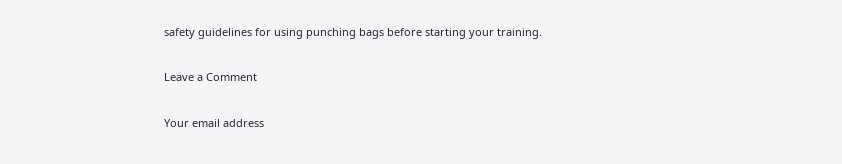safety guidelines for using punching bags before starting your training.

Leave a Comment

Your email address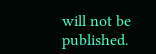will not be published.